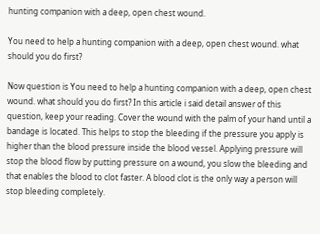hunting companion with a deep, open chest wound.

You need to help a hunting companion with a deep, open chest wound. what should you do first?

Now question is You need to help a hunting companion with a deep, open chest wound. what should you do first? In this article i said detail answer of this question, keep your reading. Cover the wound with the palm of your hand until a bandage is located. This helps to stop the bleeding if the pressure you apply is higher than the blood pressure inside the blood vessel. Applying pressure will stop the blood flow by putting pressure on a wound, you slow the bleeding and that enables the blood to clot faster. A blood clot is the only way a person will stop bleeding completely.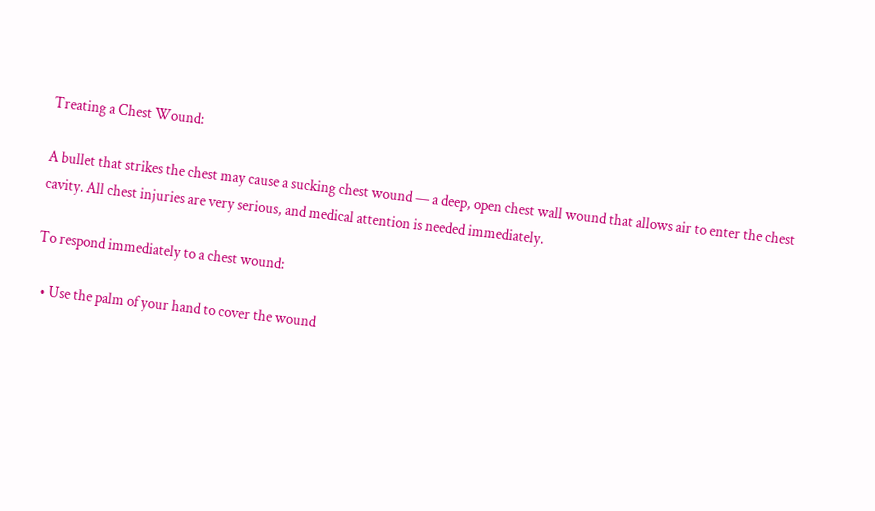Treating a Chest Wound:

A bullet that strikes the chest may cause a sucking chest wound — a deep, open chest wall wound that allows air to enter the chest cavity. All chest injuries are very serious, and medical attention is needed immediately.

To respond immediately to a chest wound:

  • Use the palm of your hand to cover the wound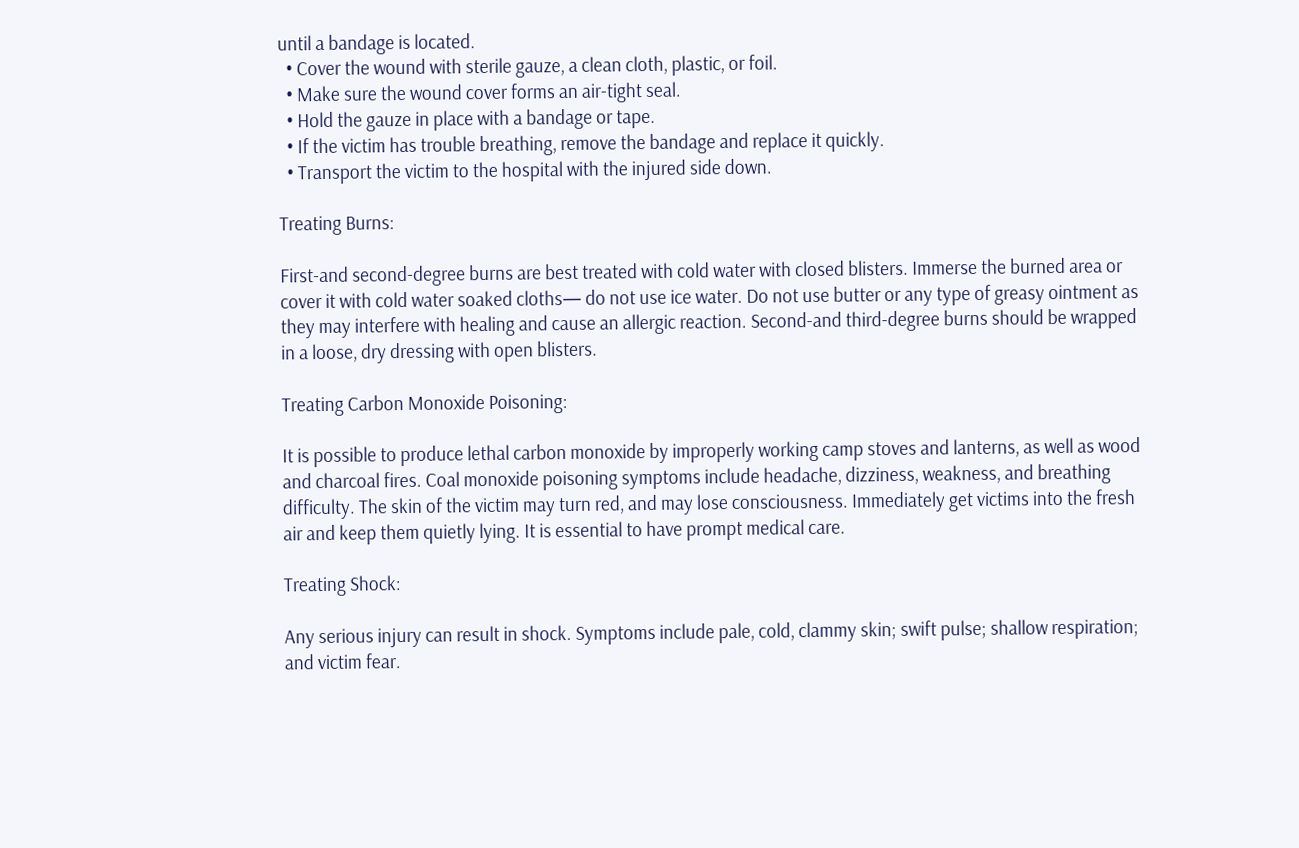until a bandage is located.
  • Cover the wound with sterile gauze, a clean cloth, plastic, or foil.
  • Make sure the wound cover forms an air-tight seal.
  • Hold the gauze in place with a bandage or tape.
  • If the victim has trouble breathing, remove the bandage and replace it quickly.
  • Transport the victim to the hospital with the injured side down.

Treating Burns:

First-and second-degree burns are best treated with cold water with closed blisters. Immerse the burned area or cover it with cold water soaked cloths— do not use ice water. Do not use butter or any type of greasy ointment as they may interfere with healing and cause an allergic reaction. Second-and third-degree burns should be wrapped in a loose, dry dressing with open blisters.

Treating Carbon Monoxide Poisoning:

It is possible to produce lethal carbon monoxide by improperly working camp stoves and lanterns, as well as wood and charcoal fires. Coal monoxide poisoning symptoms include headache, dizziness, weakness, and breathing difficulty. The skin of the victim may turn red, and may lose consciousness. Immediately get victims into the fresh air and keep them quietly lying. It is essential to have prompt medical care.

Treating Shock:

Any serious injury can result in shock. Symptoms include pale, cold, clammy skin; swift pulse; shallow respiration; and victim fear.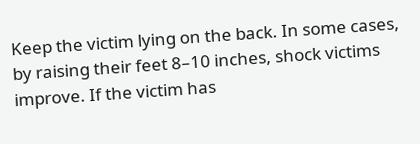Keep the victim lying on the back. In some cases, by raising their feet 8–10 inches, shock victims improve. If the victim has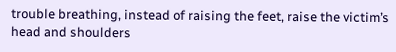trouble breathing, instead of raising the feet, raise the victim’s head and shoulders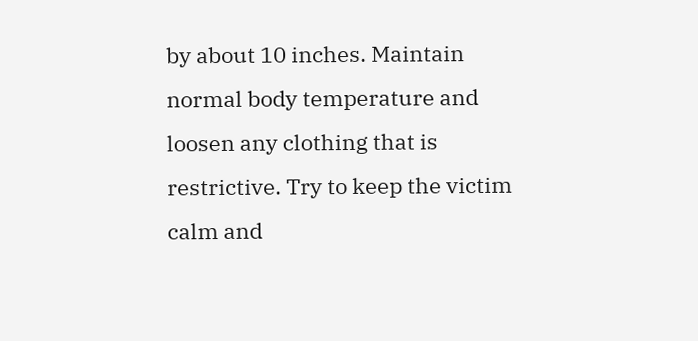by about 10 inches. Maintain normal body temperature and loosen any clothing that is restrictive. Try to keep the victim calm and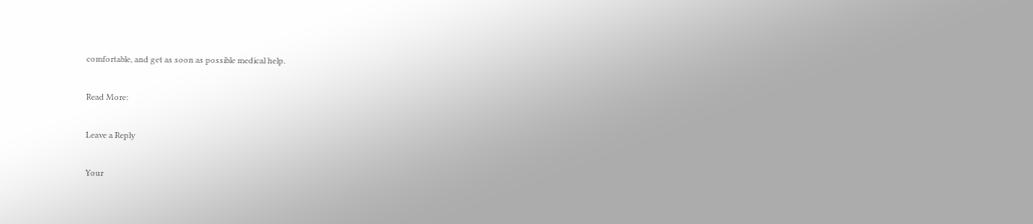comfortable, and get as soon as possible medical help.

Read More:

Leave a Reply

Your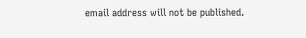email address will not be published.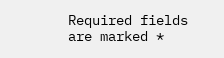Required fields are marked *